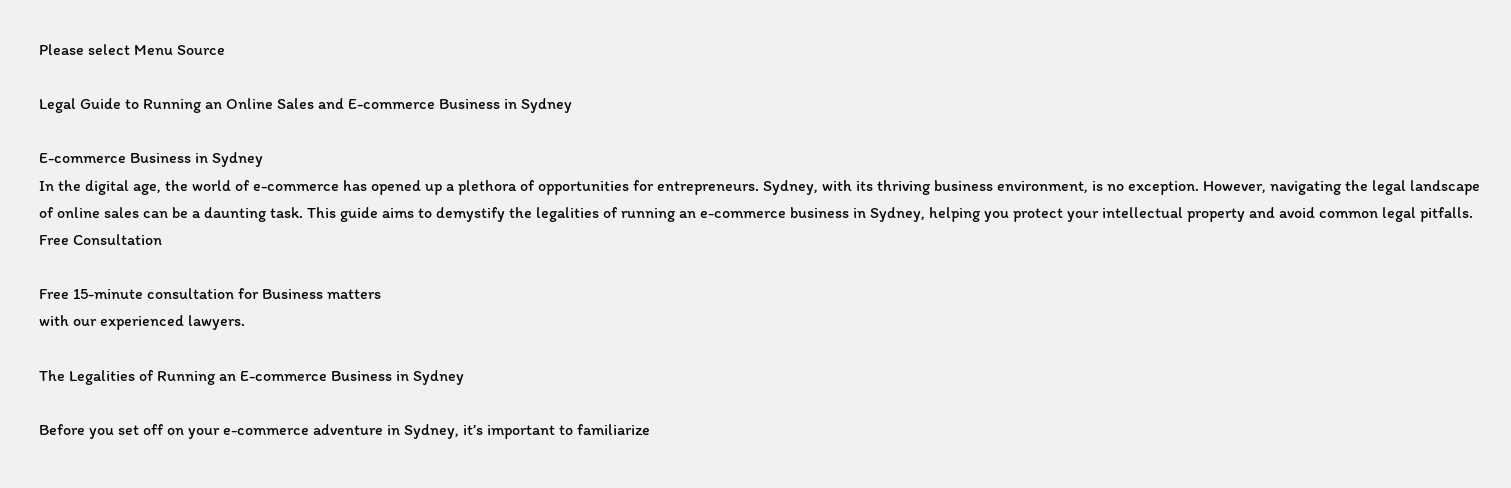Please select Menu Source

Legal Guide to Running an Online Sales and E-commerce Business in Sydney

E-commerce Business in Sydney
In the digital age, the world of e-commerce has opened up a plethora of opportunities for entrepreneurs. Sydney, with its thriving business environment, is no exception. However, navigating the legal landscape of online sales can be a daunting task. This guide aims to demystify the legalities of running an e-commerce business in Sydney, helping you protect your intellectual property and avoid common legal pitfalls.
Free Consultation

Free 15-minute consultation for Business matters
with our experienced lawyers.

The Legalities of Running an E-commerce Business in Sydney

Before you set off on your e-commerce adventure in Sydney, it’s important to familiarize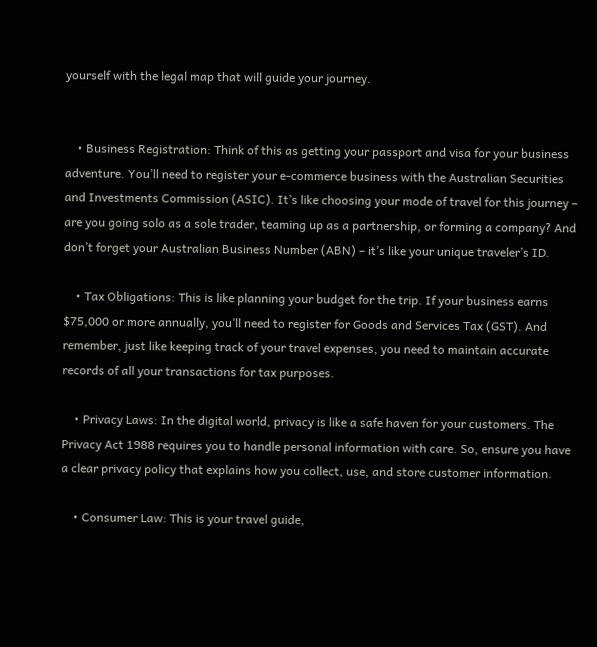yourself with the legal map that will guide your journey.


    • Business Registration: Think of this as getting your passport and visa for your business adventure. You’ll need to register your e-commerce business with the Australian Securities and Investments Commission (ASIC). It’s like choosing your mode of travel for this journey – are you going solo as a sole trader, teaming up as a partnership, or forming a company? And don’t forget your Australian Business Number (ABN) – it’s like your unique traveler’s ID.

    • Tax Obligations: This is like planning your budget for the trip. If your business earns $75,000 or more annually, you’ll need to register for Goods and Services Tax (GST). And remember, just like keeping track of your travel expenses, you need to maintain accurate records of all your transactions for tax purposes.

    • Privacy Laws: In the digital world, privacy is like a safe haven for your customers. The Privacy Act 1988 requires you to handle personal information with care. So, ensure you have a clear privacy policy that explains how you collect, use, and store customer information.

    • Consumer Law: This is your travel guide,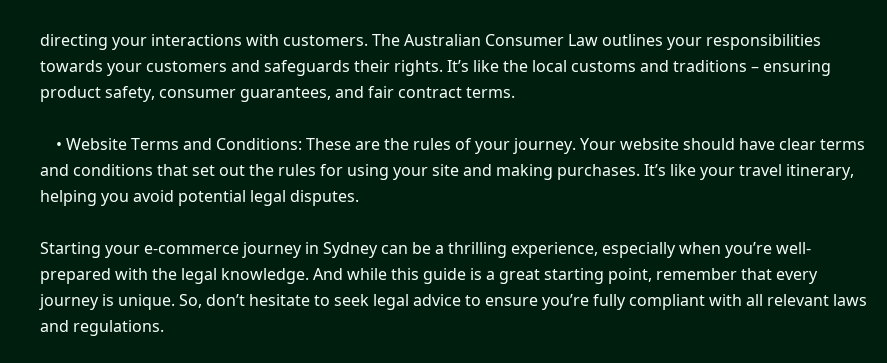directing your interactions with customers. The Australian Consumer Law outlines your responsibilities towards your customers and safeguards their rights. It’s like the local customs and traditions – ensuring product safety, consumer guarantees, and fair contract terms.

    • Website Terms and Conditions: These are the rules of your journey. Your website should have clear terms and conditions that set out the rules for using your site and making purchases. It’s like your travel itinerary, helping you avoid potential legal disputes.

Starting your e-commerce journey in Sydney can be a thrilling experience, especially when you’re well-prepared with the legal knowledge. And while this guide is a great starting point, remember that every journey is unique. So, don’t hesitate to seek legal advice to ensure you’re fully compliant with all relevant laws and regulations.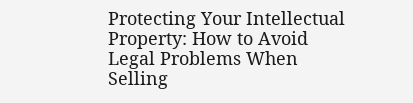Protecting Your Intellectual Property: How to Avoid Legal Problems When Selling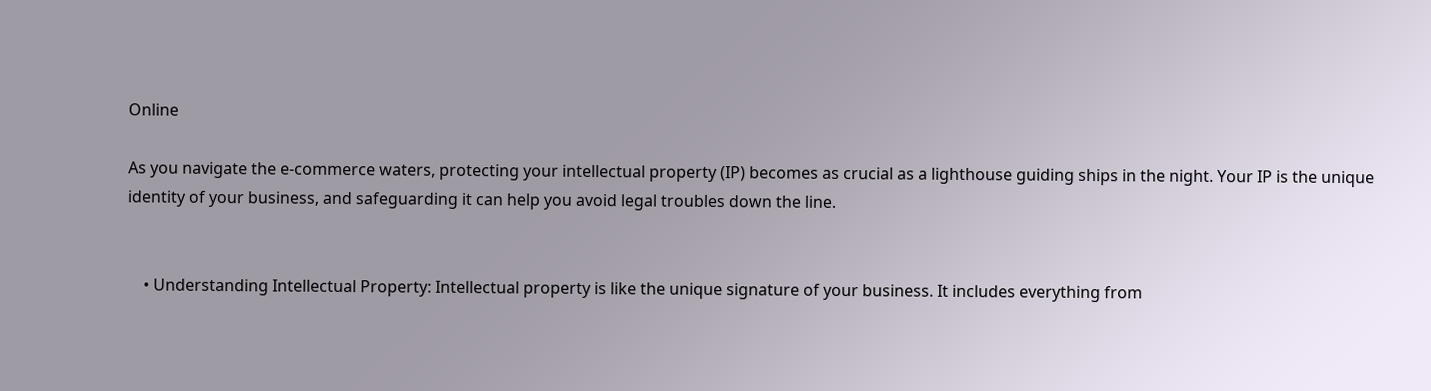Online

As you navigate the e-commerce waters, protecting your intellectual property (IP) becomes as crucial as a lighthouse guiding ships in the night. Your IP is the unique identity of your business, and safeguarding it can help you avoid legal troubles down the line.


    • Understanding Intellectual Property: Intellectual property is like the unique signature of your business. It includes everything from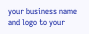your business name and logo to your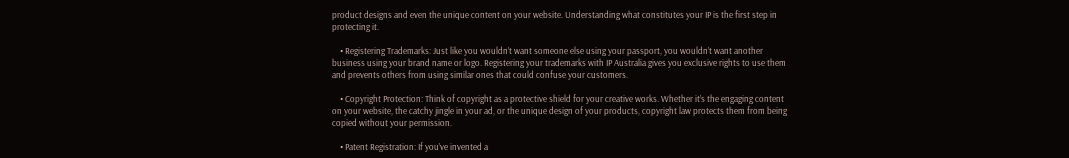product designs and even the unique content on your website. Understanding what constitutes your IP is the first step in protecting it.

    • Registering Trademarks: Just like you wouldn’t want someone else using your passport, you wouldn’t want another business using your brand name or logo. Registering your trademarks with IP Australia gives you exclusive rights to use them and prevents others from using similar ones that could confuse your customers.

    • Copyright Protection: Think of copyright as a protective shield for your creative works. Whether it’s the engaging content on your website, the catchy jingle in your ad, or the unique design of your products, copyright law protects them from being copied without your permission.

    • Patent Registration: If you’ve invented a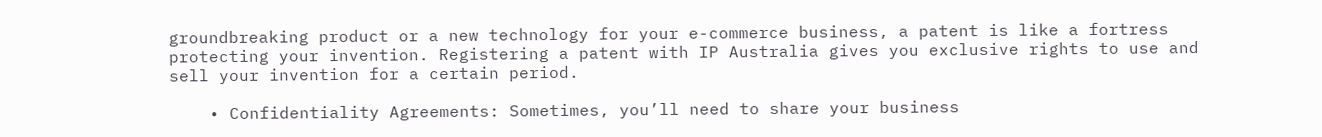groundbreaking product or a new technology for your e-commerce business, a patent is like a fortress protecting your invention. Registering a patent with IP Australia gives you exclusive rights to use and sell your invention for a certain period.

    • Confidentiality Agreements: Sometimes, you’ll need to share your business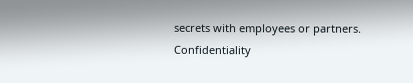secrets with employees or partners. Confidentiality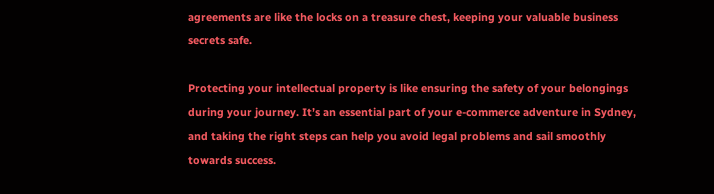agreements are like the locks on a treasure chest, keeping your valuable business secrets safe.

Protecting your intellectual property is like ensuring the safety of your belongings during your journey. It’s an essential part of your e-commerce adventure in Sydney, and taking the right steps can help you avoid legal problems and sail smoothly towards success.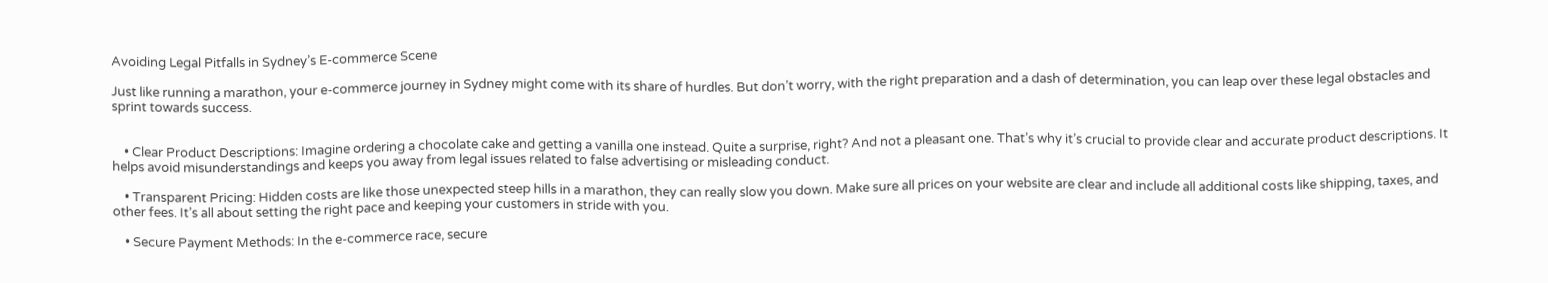Avoiding Legal Pitfalls in Sydney’s E-commerce Scene

Just like running a marathon, your e-commerce journey in Sydney might come with its share of hurdles. But don’t worry, with the right preparation and a dash of determination, you can leap over these legal obstacles and sprint towards success.


    • Clear Product Descriptions: Imagine ordering a chocolate cake and getting a vanilla one instead. Quite a surprise, right? And not a pleasant one. That’s why it’s crucial to provide clear and accurate product descriptions. It helps avoid misunderstandings and keeps you away from legal issues related to false advertising or misleading conduct.

    • Transparent Pricing: Hidden costs are like those unexpected steep hills in a marathon, they can really slow you down. Make sure all prices on your website are clear and include all additional costs like shipping, taxes, and other fees. It’s all about setting the right pace and keeping your customers in stride with you.

    • Secure Payment Methods: In the e-commerce race, secure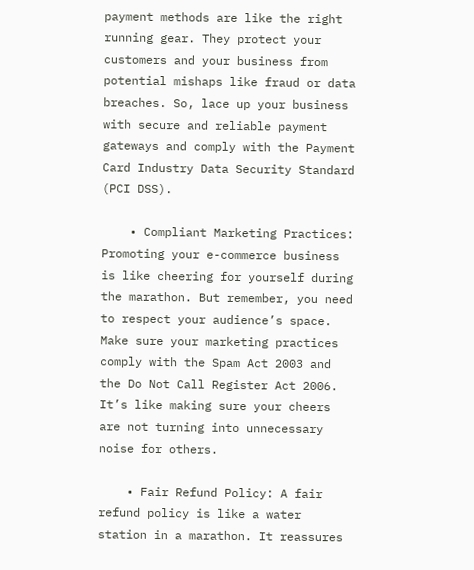payment methods are like the right running gear. They protect your customers and your business from potential mishaps like fraud or data breaches. So, lace up your business with secure and reliable payment gateways and comply with the Payment Card Industry Data Security Standard (PCI DSS).

    • Compliant Marketing Practices: Promoting your e-commerce business is like cheering for yourself during the marathon. But remember, you need to respect your audience’s space. Make sure your marketing practices comply with the Spam Act 2003 and the Do Not Call Register Act 2006. It’s like making sure your cheers are not turning into unnecessary noise for others.

    • Fair Refund Policy: A fair refund policy is like a water station in a marathon. It reassures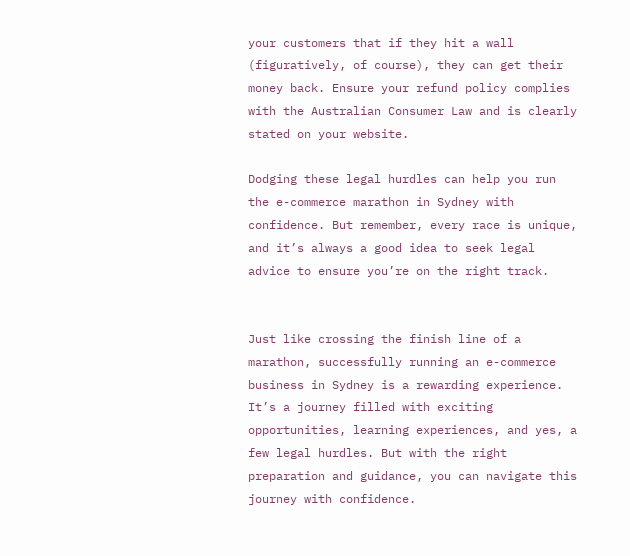your customers that if they hit a wall (figuratively, of course), they can get their money back. Ensure your refund policy complies with the Australian Consumer Law and is clearly stated on your website.

Dodging these legal hurdles can help you run the e-commerce marathon in Sydney with confidence. But remember, every race is unique, and it’s always a good idea to seek legal advice to ensure you’re on the right track.


Just like crossing the finish line of a marathon, successfully running an e-commerce business in Sydney is a rewarding experience. It’s a journey filled with exciting opportunities, learning experiences, and yes, a few legal hurdles. But with the right preparation and guidance, you can navigate this journey with confidence.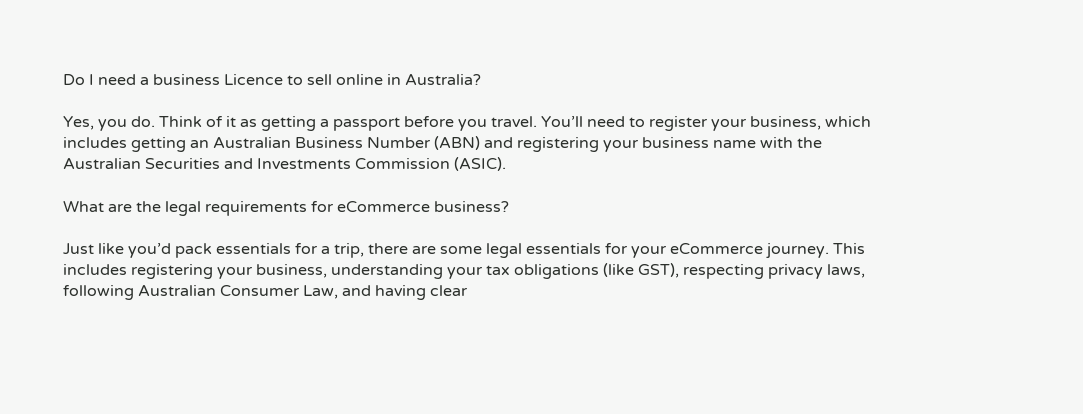Do I need a business Licence to sell online in Australia?

Yes, you do. Think of it as getting a passport before you travel. You’ll need to register your business, which includes getting an Australian Business Number (ABN) and registering your business name with the Australian Securities and Investments Commission (ASIC).

What are the legal requirements for eCommerce business?

Just like you’d pack essentials for a trip, there are some legal essentials for your eCommerce journey. This includes registering your business, understanding your tax obligations (like GST), respecting privacy laws, following Australian Consumer Law, and having clear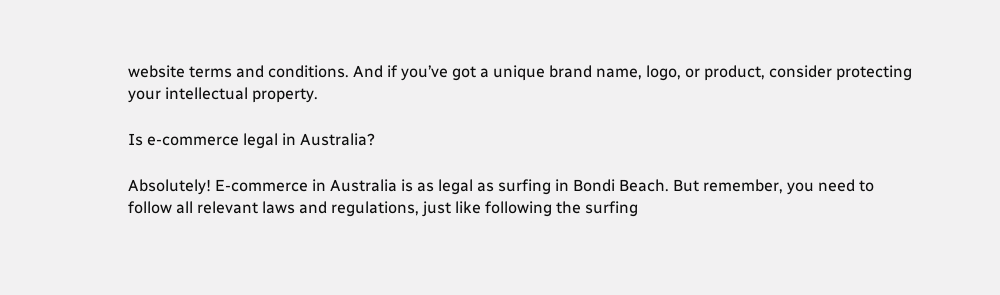website terms and conditions. And if you’ve got a unique brand name, logo, or product, consider protecting your intellectual property.

Is e-commerce legal in Australia?

Absolutely! E-commerce in Australia is as legal as surfing in Bondi Beach. But remember, you need to follow all relevant laws and regulations, just like following the surfing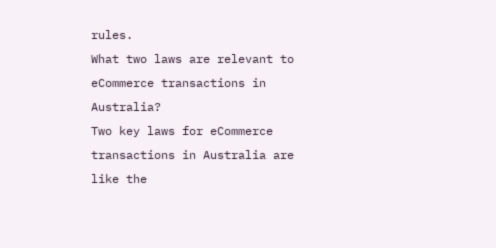rules.
What two laws are relevant to eCommerce transactions in Australia?
Two key laws for eCommerce transactions in Australia are like the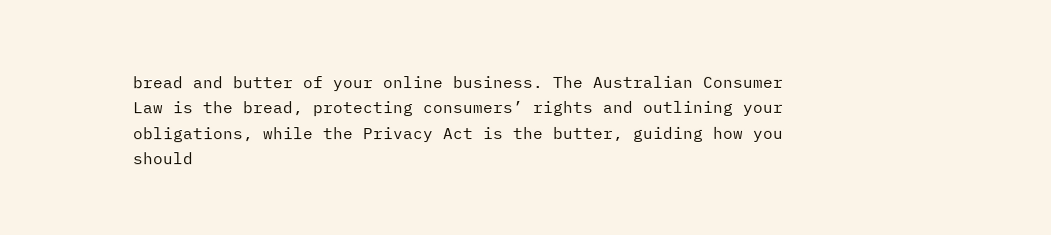bread and butter of your online business. The Australian Consumer Law is the bread, protecting consumers’ rights and outlining your obligations, while the Privacy Act is the butter, guiding how you should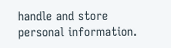handle and store personal information.